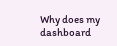Why does my dashboard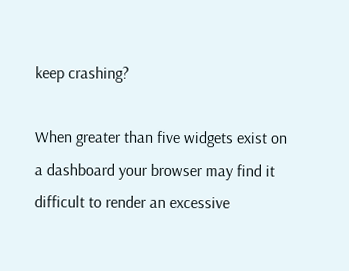keep crashing?

When greater than five widgets exist on a dashboard your browser may find it difficult to render an excessive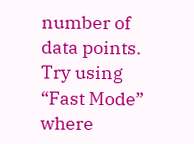number of data points. Try using “Fast Mode” where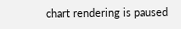chart rendering is paused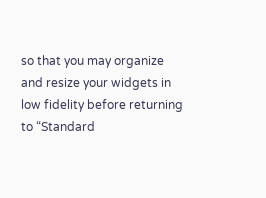so that you may organize and resize your widgets in low fidelity before returning to “Standard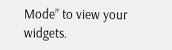Mode” to view your widgets.